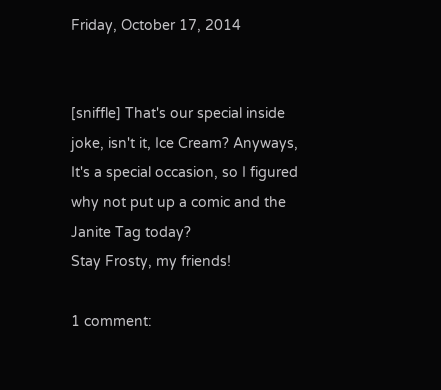Friday, October 17, 2014


[sniffle] That's our special inside joke, isn't it, Ice Cream? Anyways, It's a special occasion, so I figured why not put up a comic and the Janite Tag today?
Stay Frosty, my friends!

1 comment: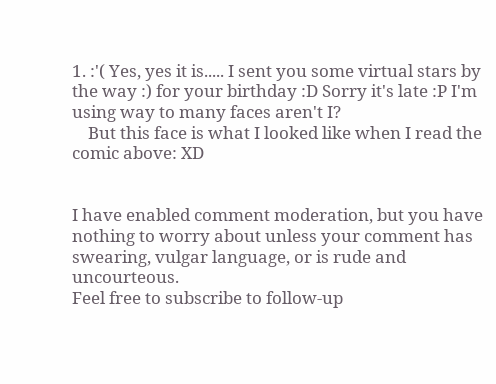1. :'( Yes, yes it is..... I sent you some virtual stars by the way :) for your birthday :D Sorry it's late :P I'm using way to many faces aren't I?
    But this face is what I looked like when I read the comic above: XD


I have enabled comment moderation, but you have nothing to worry about unless your comment has swearing, vulgar language, or is rude and uncourteous.
Feel free to subscribe to follow-up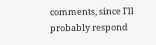comments, since I'll probably respond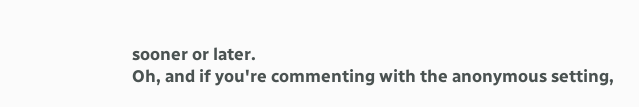sooner or later.
Oh, and if you're commenting with the anonymous setting,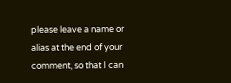please leave a name or alias at the end of your comment, so that I can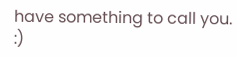have something to call you. :)